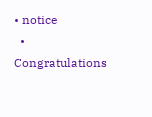• notice
  • Congratulations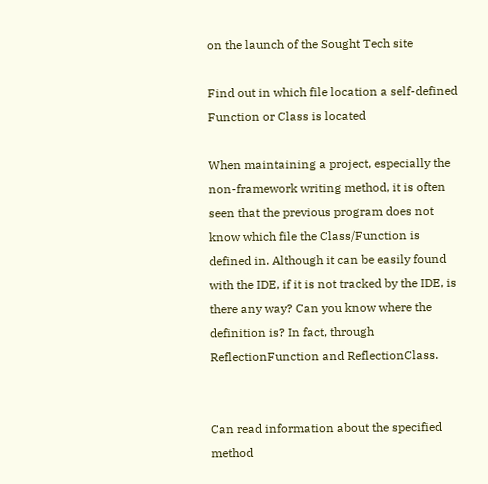on the launch of the Sought Tech site

Find out in which file location a self-defined Function or Class is located

When maintaining a project, especially the non-framework writing method, it is often seen that the previous program does not know which file the Class/Function is defined in. Although it can be easily found with the IDE, if it is not tracked by the IDE, is there any way? Can you know where the definition is? In fact, through ReflectionFunction and ReflectionClass.


Can read information about the specified method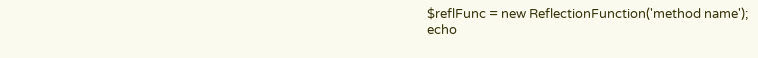$reflFunc = new ReflectionFunction('method name');
echo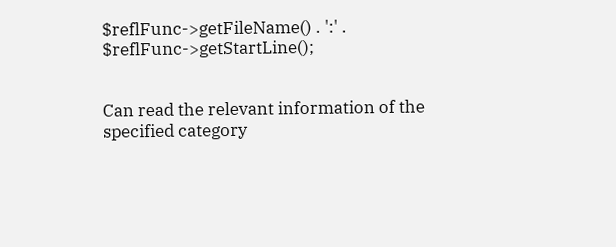$reflFunc->getFileName() . ':' . $reflFunc->getStartLine();


Can read the relevant information of the specified category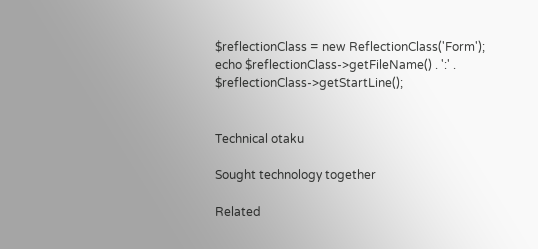$reflectionClass = new ReflectionClass('Form');
echo $reflectionClass->getFileName() . ':' . $reflectionClass->getStartLine();


Technical otaku

Sought technology together

Related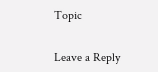Topic


Leave a Reply